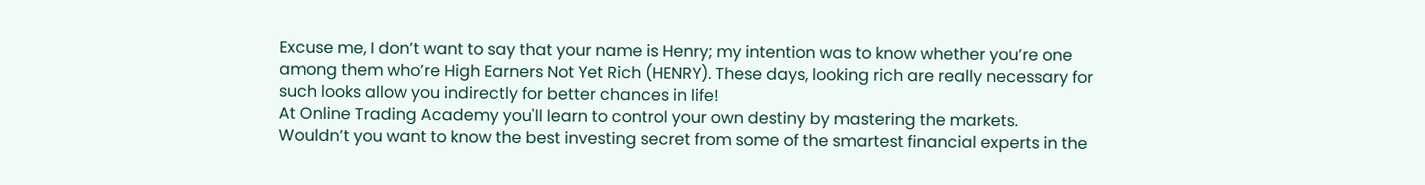Excuse me, I don’t want to say that your name is Henry; my intention was to know whether you’re one among them who’re High Earners Not Yet Rich (HENRY). These days, looking rich are really necessary for such looks allow you indirectly for better chances in life!
At Online Trading Academy you'll learn to control your own destiny by mastering the markets.
Wouldn’t you want to know the best investing secret from some of the smartest financial experts in the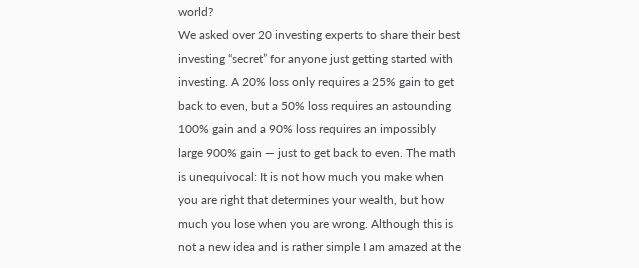world?
We asked over 20 investing experts to share their best investing “secret” for anyone just getting started with investing. A 20% loss only requires a 25% gain to get back to even, but a 50% loss requires an astounding 100% gain and a 90% loss requires an impossibly large 900% gain — just to get back to even. The math is unequivocal: It is not how much you make when you are right that determines your wealth, but how much you lose when you are wrong. Although this is not a new idea and is rather simple I am amazed at the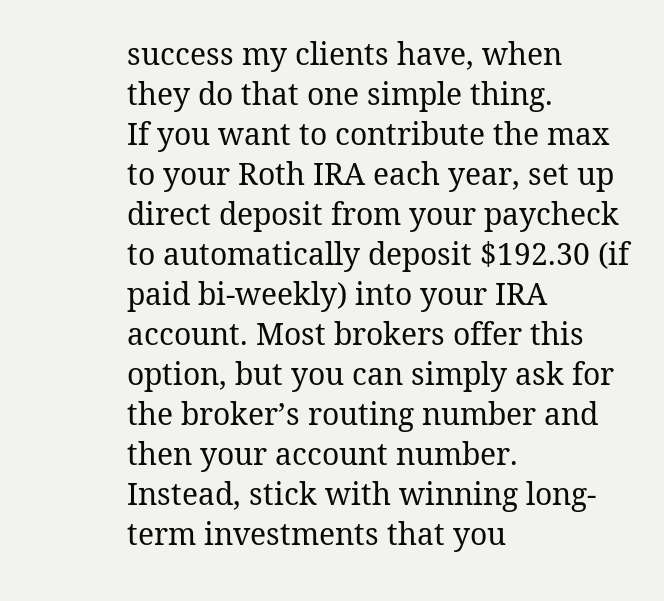success my clients have, when they do that one simple thing.
If you want to contribute the max to your Roth IRA each year, set up direct deposit from your paycheck to automatically deposit $192.30 (if paid bi-weekly) into your IRA account. Most brokers offer this option, but you can simply ask for the broker’s routing number and then your account number.
Instead, stick with winning long-term investments that you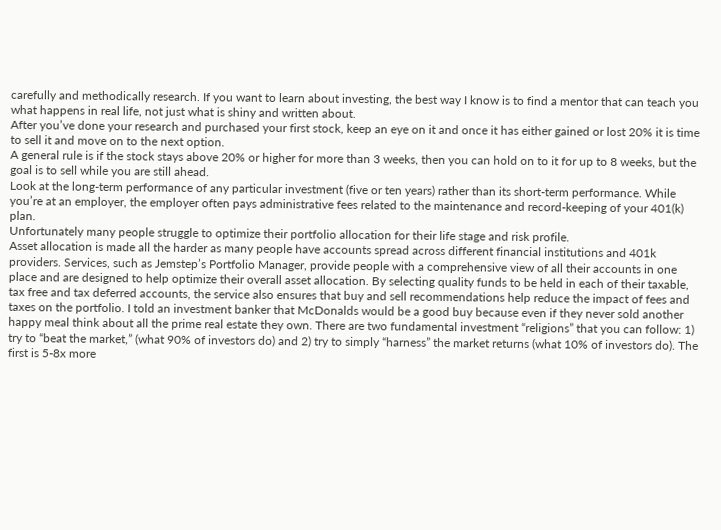carefully and methodically research. If you want to learn about investing, the best way I know is to find a mentor that can teach you what happens in real life, not just what is shiny and written about.
After you’ve done your research and purchased your first stock, keep an eye on it and once it has either gained or lost 20% it is time to sell it and move on to the next option.
A general rule is if the stock stays above 20% or higher for more than 3 weeks, then you can hold on to it for up to 8 weeks, but the goal is to sell while you are still ahead.
Look at the long-term performance of any particular investment (five or ten years) rather than its short-term performance. While you’re at an employer, the employer often pays administrative fees related to the maintenance and record-keeping of your 401(k) plan.
Unfortunately many people struggle to optimize their portfolio allocation for their life stage and risk profile.
Asset allocation is made all the harder as many people have accounts spread across different financial institutions and 401k providers. Services, such as Jemstep’s Portfolio Manager, provide people with a comprehensive view of all their accounts in one place and are designed to help optimize their overall asset allocation. By selecting quality funds to be held in each of their taxable, tax free and tax deferred accounts, the service also ensures that buy and sell recommendations help reduce the impact of fees and taxes on the portfolio. I told an investment banker that McDonalds would be a good buy because even if they never sold another happy meal think about all the prime real estate they own. There are two fundamental investment “religions” that you can follow: 1) try to “beat the market,” (what 90% of investors do) and 2) try to simply “harness” the market returns (what 10% of investors do). The first is 5-8x more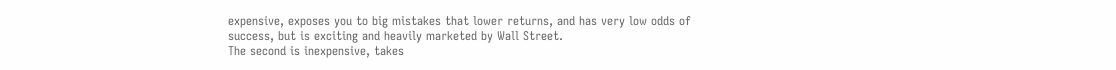expensive, exposes you to big mistakes that lower returns, and has very low odds of success, but is exciting and heavily marketed by Wall Street.
The second is inexpensive, takes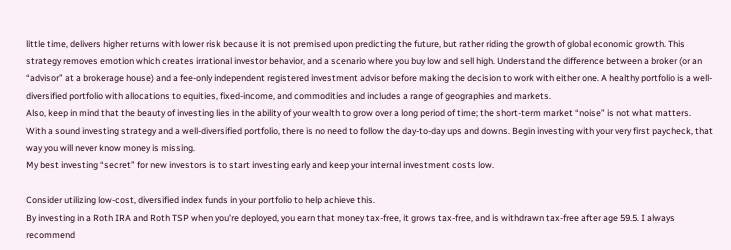little time, delivers higher returns with lower risk because it is not premised upon predicting the future, but rather riding the growth of global economic growth. This strategy removes emotion which creates irrational investor behavior, and a scenario where you buy low and sell high. Understand the difference between a broker (or an “advisor” at a brokerage house) and a fee-only independent registered investment advisor before making the decision to work with either one. A healthy portfolio is a well-diversified portfolio with allocations to equities, fixed-income, and commodities and includes a range of geographies and markets.
Also, keep in mind that the beauty of investing lies in the ability of your wealth to grow over a long period of time; the short-term market “noise” is not what matters.
With a sound investing strategy and a well-diversified portfolio, there is no need to follow the day-to-day ups and downs. Begin investing with your very first paycheck, that way you will never know money is missing.
My best investing “secret” for new investors is to start investing early and keep your internal investment costs low.

Consider utilizing low-cost, diversified index funds in your portfolio to help achieve this.
By investing in a Roth IRA and Roth TSP when you’re deployed, you earn that money tax-free, it grows tax-free, and is withdrawn tax-free after age 59.5. I always recommend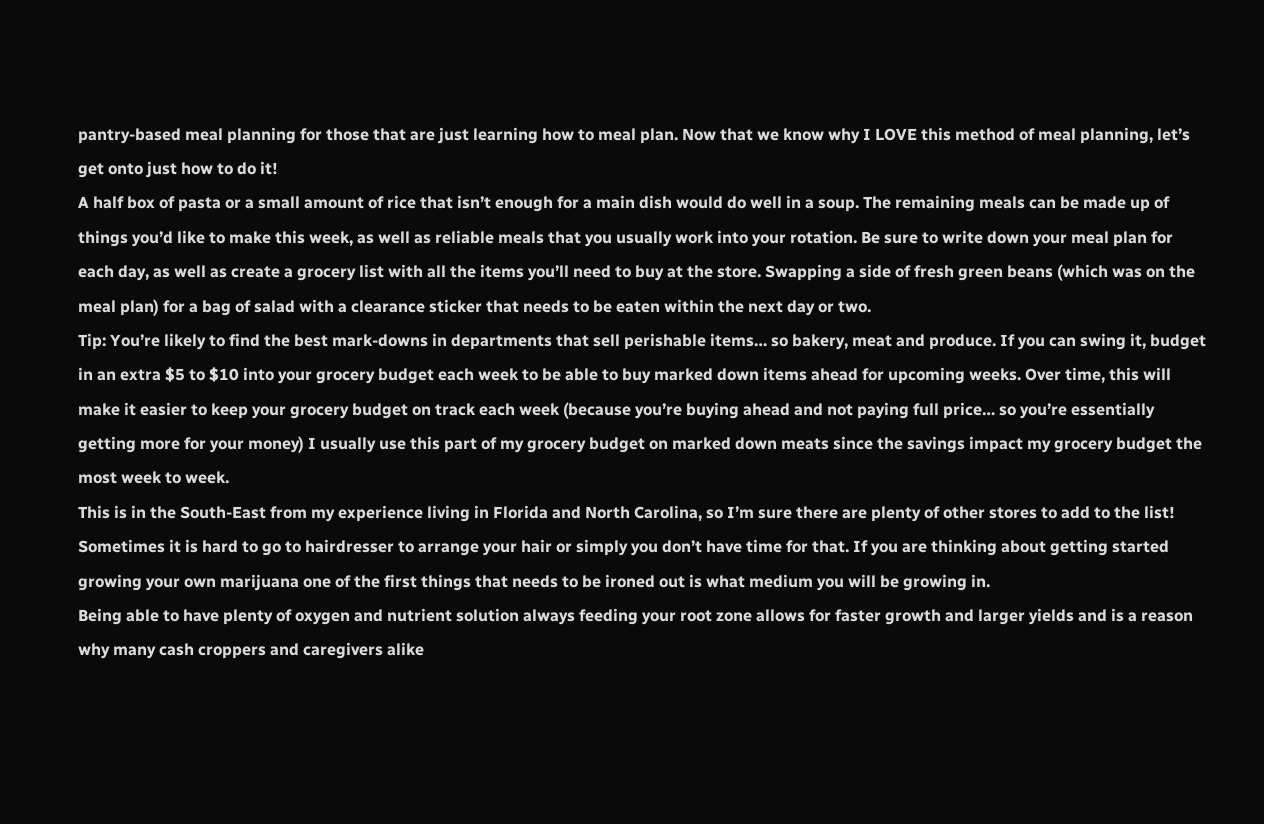pantry-based meal planning for those that are just learning how to meal plan. Now that we know why I LOVE this method of meal planning, let’s get onto just how to do it!
A half box of pasta or a small amount of rice that isn’t enough for a main dish would do well in a soup. The remaining meals can be made up of things you’d like to make this week, as well as reliable meals that you usually work into your rotation. Be sure to write down your meal plan for each day, as well as create a grocery list with all the items you’ll need to buy at the store. Swapping a side of fresh green beans (which was on the meal plan) for a bag of salad with a clearance sticker that needs to be eaten within the next day or two.
Tip: You’re likely to find the best mark-downs in departments that sell perishable items… so bakery, meat and produce. If you can swing it, budget in an extra $5 to $10 into your grocery budget each week to be able to buy marked down items ahead for upcoming weeks. Over time, this will make it easier to keep your grocery budget on track each week (because you’re buying ahead and not paying full price… so you’re essentially getting more for your money) I usually use this part of my grocery budget on marked down meats since the savings impact my grocery budget the most week to week.
This is in the South-East from my experience living in Florida and North Carolina, so I’m sure there are plenty of other stores to add to the list!
Sometimes it is hard to go to hairdresser to arrange your hair or simply you don’t have time for that. If you are thinking about getting started growing your own marijuana one of the first things that needs to be ironed out is what medium you will be growing in.
Being able to have plenty of oxygen and nutrient solution always feeding your root zone allows for faster growth and larger yields and is a reason why many cash croppers and caregivers alike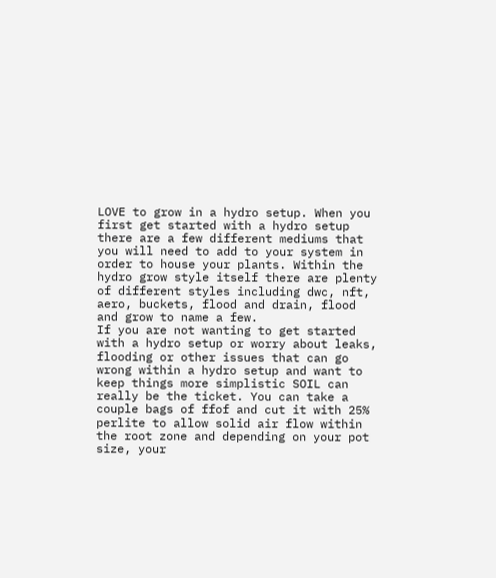LOVE to grow in a hydro setup. When you first get started with a hydro setup there are a few different mediums that you will need to add to your system in order to house your plants. Within the hydro grow style itself there are plenty of different styles including dwc, nft, aero, buckets, flood and drain, flood and grow to name a few.
If you are not wanting to get started with a hydro setup or worry about leaks, flooding or other issues that can go wrong within a hydro setup and want to keep things more simplistic SOIL can really be the ticket. You can take a couple bags of ffof and cut it with 25% perlite to allow solid air flow within the root zone and depending on your pot size, your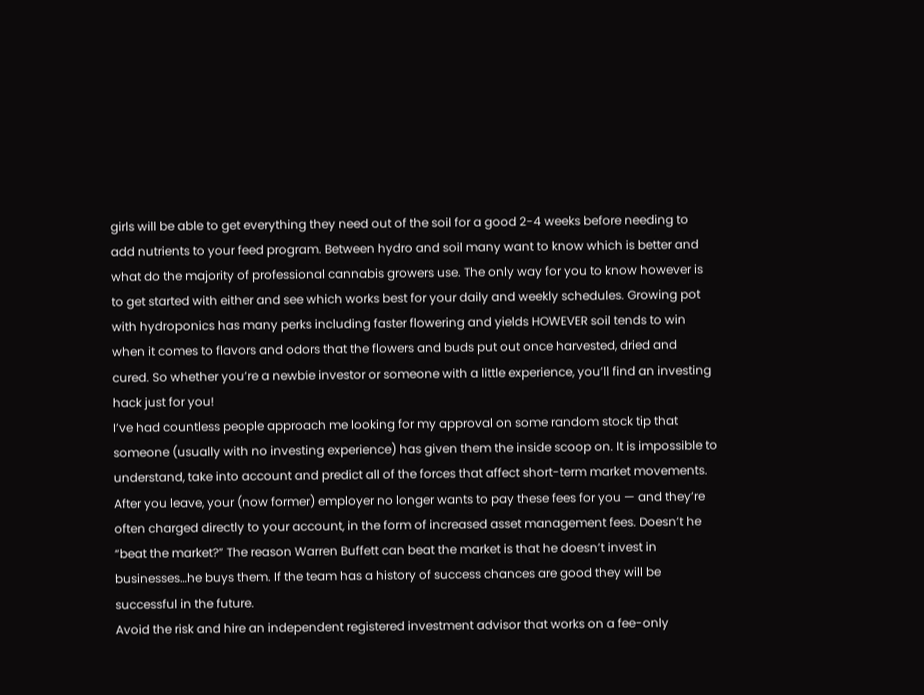girls will be able to get everything they need out of the soil for a good 2-4 weeks before needing to add nutrients to your feed program. Between hydro and soil many want to know which is better and what do the majority of professional cannabis growers use. The only way for you to know however is to get started with either and see which works best for your daily and weekly schedules. Growing pot with hydroponics has many perks including faster flowering and yields HOWEVER soil tends to win when it comes to flavors and odors that the flowers and buds put out once harvested, dried and cured. So whether you’re a newbie investor or someone with a little experience, you’ll find an investing hack just for you!
I’ve had countless people approach me looking for my approval on some random stock tip that someone (usually with no investing experience) has given them the inside scoop on. It is impossible to understand, take into account and predict all of the forces that affect short-term market movements.
After you leave, your (now former) employer no longer wants to pay these fees for you — and they’re often charged directly to your account, in the form of increased asset management fees. Doesn’t he “beat the market?” The reason Warren Buffett can beat the market is that he doesn’t invest in businesses…he buys them. If the team has a history of success chances are good they will be successful in the future.
Avoid the risk and hire an independent registered investment advisor that works on a fee-only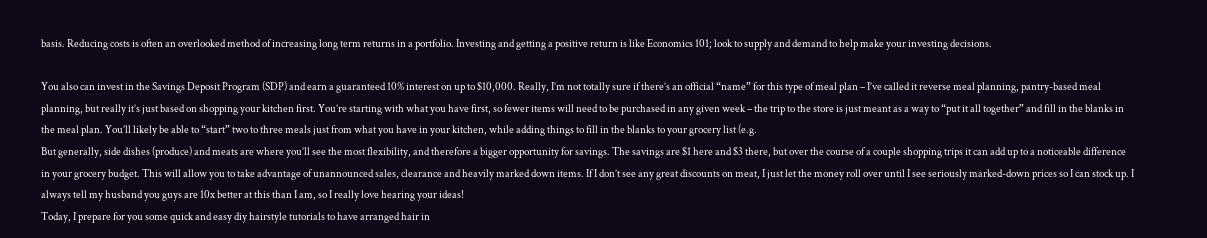basis. Reducing costs is often an overlooked method of increasing long term returns in a portfolio. Investing and getting a positive return is like Economics 101; look to supply and demand to help make your investing decisions.

You also can invest in the Savings Deposit Program (SDP) and earn a guaranteed 10% interest on up to $10,000. Really, I’m not totally sure if there’s an official “name” for this type of meal plan – I’ve called it reverse meal planning, pantry-based meal planning, but really it’s just based on shopping your kitchen first. You’re starting with what you have first, so fewer items will need to be purchased in any given week – the trip to the store is just meant as a way to “put it all together” and fill in the blanks in the meal plan. You’ll likely be able to “start” two to three meals just from what you have in your kitchen, while adding things to fill in the blanks to your grocery list (e.g.
But generally, side dishes (produce) and meats are where you’ll see the most flexibility, and therefore a bigger opportunity for savings. The savings are $1 here and $3 there, but over the course of a couple shopping trips it can add up to a noticeable difference in your grocery budget. This will allow you to take advantage of unannounced sales, clearance and heavily marked down items. If I don’t see any great discounts on meat, I just let the money roll over until I see seriously marked-down prices so I can stock up. I always tell my husband you guys are 10x better at this than I am, so I really love hearing your ideas!
Today, I prepare for you some quick and easy diy hairstyle tutorials to have arranged hair in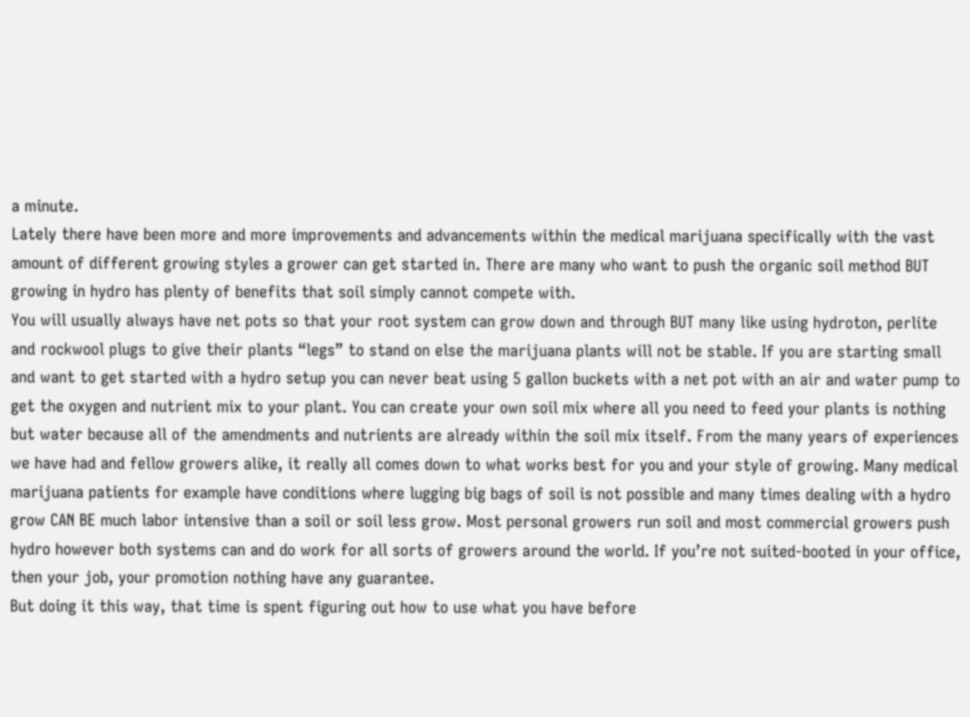a minute.
Lately there have been more and more improvements and advancements within the medical marijuana specifically with the vast amount of different growing styles a grower can get started in. There are many who want to push the organic soil method BUT growing in hydro has plenty of benefits that soil simply cannot compete with.
You will usually always have net pots so that your root system can grow down and through BUT many like using hydroton, perlite and rockwool plugs to give their plants “legs” to stand on else the marijuana plants will not be stable. If you are starting small and want to get started with a hydro setup you can never beat using 5 gallon buckets with a net pot with an air and water pump to get the oxygen and nutrient mix to your plant. You can create your own soil mix where all you need to feed your plants is nothing but water because all of the amendments and nutrients are already within the soil mix itself. From the many years of experiences we have had and fellow growers alike, it really all comes down to what works best for you and your style of growing. Many medical marijuana patients for example have conditions where lugging big bags of soil is not possible and many times dealing with a hydro grow CAN BE much labor intensive than a soil or soil less grow. Most personal growers run soil and most commercial growers push hydro however both systems can and do work for all sorts of growers around the world. If you’re not suited-booted in your office, then your job, your promotion nothing have any guarantee.
But doing it this way, that time is spent figuring out how to use what you have before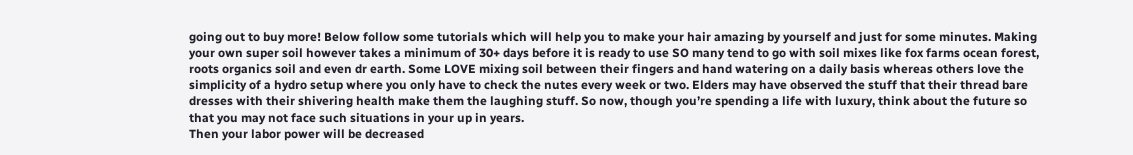going out to buy more! Below follow some tutorials which will help you to make your hair amazing by yourself and just for some minutes. Making your own super soil however takes a minimum of 30+ days before it is ready to use SO many tend to go with soil mixes like fox farms ocean forest, roots organics soil and even dr earth. Some LOVE mixing soil between their fingers and hand watering on a daily basis whereas others love the simplicity of a hydro setup where you only have to check the nutes every week or two. Elders may have observed the stuff that their thread bare dresses with their shivering health make them the laughing stuff. So now, though you’re spending a life with luxury, think about the future so that you may not face such situations in your up in years.
Then your labor power will be decreased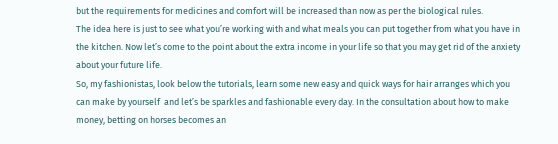but the requirements for medicines and comfort will be increased than now as per the biological rules.
The idea here is just to see what you’re working with and what meals you can put together from what you have in the kitchen. Now let’s come to the point about the extra income in your life so that you may get rid of the anxiety about your future life.
So, my fashionistas, look below the tutorials, learn some new easy and quick ways for hair arranges which you can make by yourself  and let’s be sparkles and fashionable every day. In the consultation about how to make money, betting on horses becomes an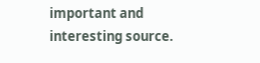important and interesting source.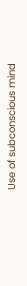Use of subconscious mind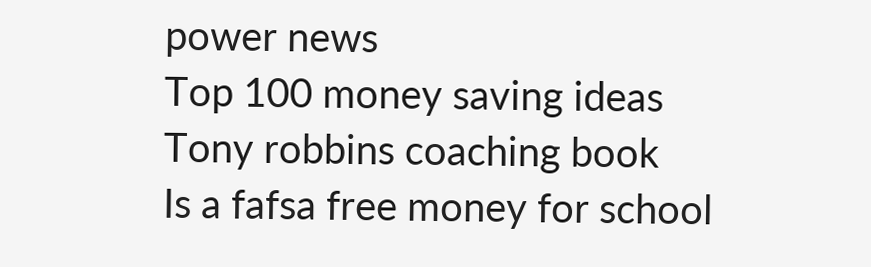power news
Top 100 money saving ideas
Tony robbins coaching book
Is a fafsa free money for school